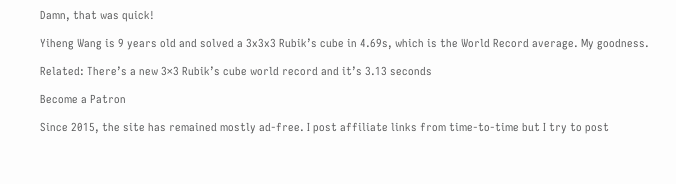Damn, that was quick!

Yiheng Wang is 9 years old and solved a 3x3x3 Rubik’s cube in 4.69s, which is the World Record average. My goodness.

Related: There’s a new 3×3 Rubik’s cube world record and it’s 3.13 seconds

Become a Patron

Since 2015, the site has remained mostly ad-free. I post affiliate links from time-to-time but I try to post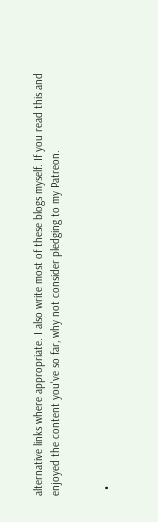alternative links where appropriate. I also write most of these blogs myself. If you read this and enjoyed the content you've so far, why not consider pledging to my Patreon.


  •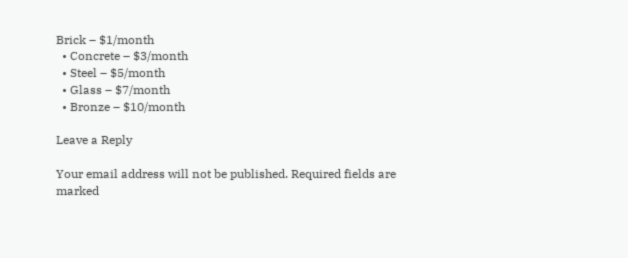Brick – $1/month
  • Concrete – $3/month
  • Steel – $5/month
  • Glass – $7/month
  • Bronze – $10/month

Leave a Reply

Your email address will not be published. Required fields are marked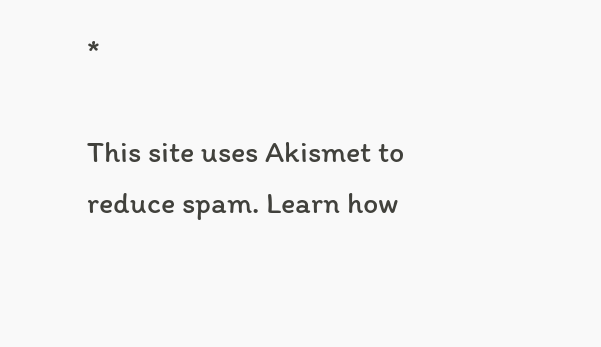*

This site uses Akismet to reduce spam. Learn how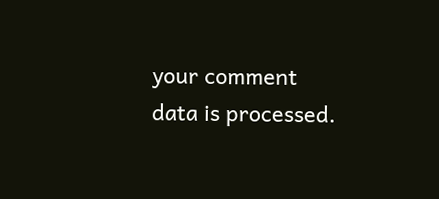your comment data is processed.